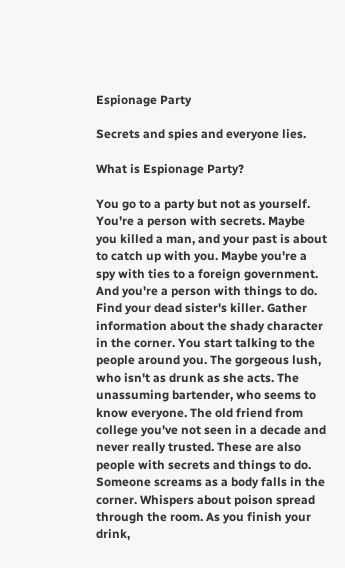Espionage Party

Secrets and spies and everyone lies.

What is Espionage Party?

You go to a party but not as yourself. You're a person with secrets. Maybe you killed a man, and your past is about to catch up with you. Maybe you're a spy with ties to a foreign government. And you're a person with things to do. Find your dead sister's killer. Gather information about the shady character in the corner. You start talking to the people around you. The gorgeous lush, who isn't as drunk as she acts. The unassuming bartender, who seems to know everyone. The old friend from college you've not seen in a decade and never really trusted. These are also people with secrets and things to do. Someone screams as a body falls in the corner. Whispers about poison spread through the room. As you finish your drink,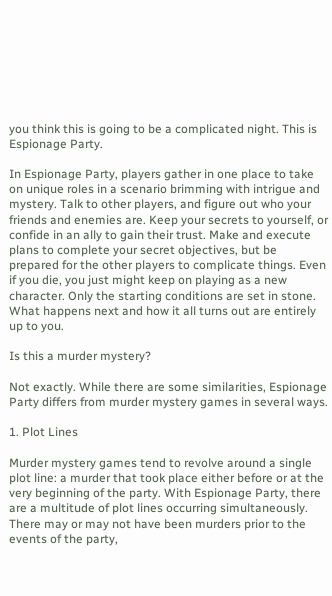you think this is going to be a complicated night. This is Espionage Party.

In Espionage Party, players gather in one place to take on unique roles in a scenario brimming with intrigue and mystery. Talk to other players, and figure out who your friends and enemies are. Keep your secrets to yourself, or confide in an ally to gain their trust. Make and execute plans to complete your secret objectives, but be prepared for the other players to complicate things. Even if you die, you just might keep on playing as a new character. Only the starting conditions are set in stone. What happens next and how it all turns out are entirely up to you.

Is this a murder mystery?

Not exactly. While there are some similarities, Espionage Party differs from murder mystery games in several ways.

1. Plot Lines

Murder mystery games tend to revolve around a single plot line: a murder that took place either before or at the very beginning of the party. With Espionage Party, there are a multitude of plot lines occurring simultaneously. There may or may not have been murders prior to the events of the party,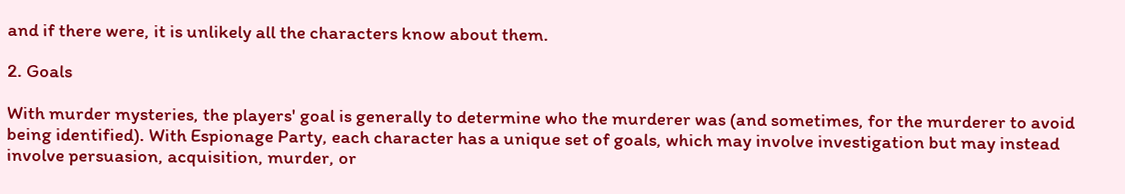and if there were, it is unlikely all the characters know about them.

2. Goals

With murder mysteries, the players' goal is generally to determine who the murderer was (and sometimes, for the murderer to avoid being identified). With Espionage Party, each character has a unique set of goals, which may involve investigation but may instead involve persuasion, acquisition, murder, or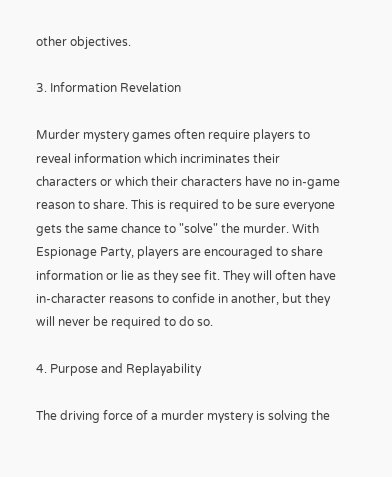other objectives.

3. Information Revelation

Murder mystery games often require players to reveal information which incriminates their characters or which their characters have no in-game reason to share. This is required to be sure everyone gets the same chance to "solve" the murder. With Espionage Party, players are encouraged to share information or lie as they see fit. They will often have in-character reasons to confide in another, but they will never be required to do so.

4. Purpose and Replayability

The driving force of a murder mystery is solving the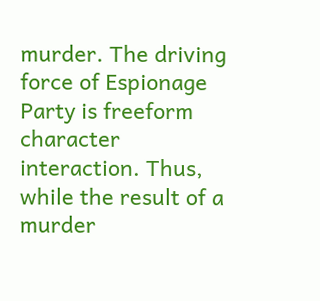murder. The driving force of Espionage Party is freeform character interaction. Thus, while the result of a murder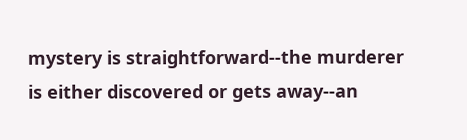mystery is straightforward--the murderer is either discovered or gets away--an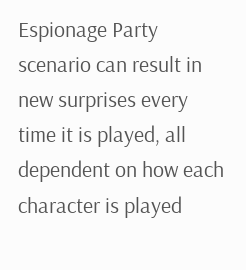Espionage Party scenario can result in new surprises every time it is played, all dependent on how each character is played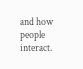and how people interact.